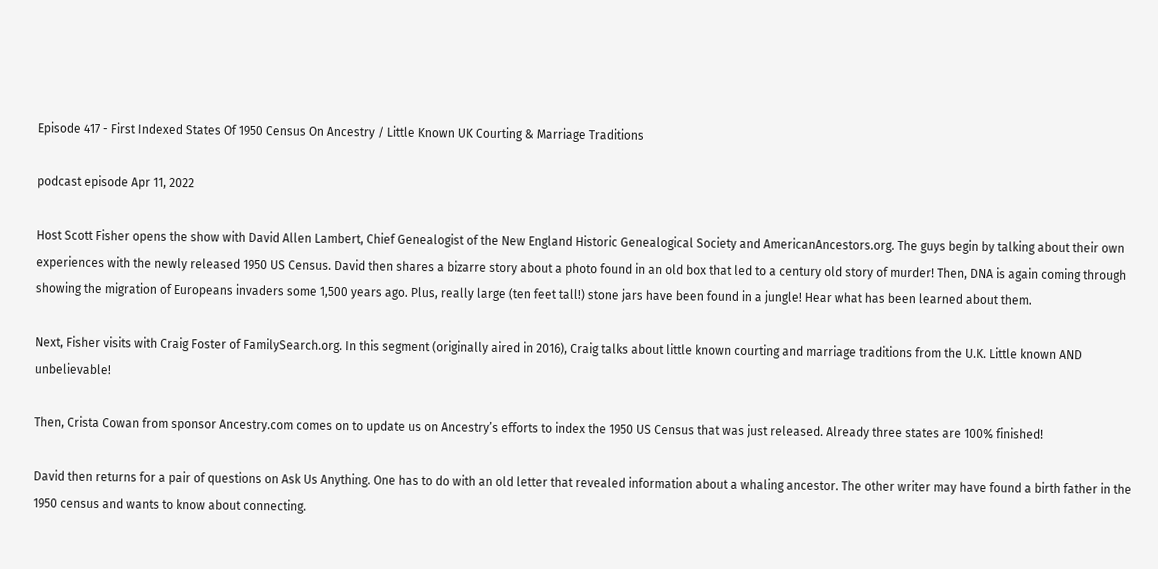Episode 417 - First Indexed States Of 1950 Census On Ancestry / Little Known UK Courting & Marriage Traditions

podcast episode Apr 11, 2022

Host Scott Fisher opens the show with David Allen Lambert, Chief Genealogist of the New England Historic Genealogical Society and AmericanAncestors.org. The guys begin by talking about their own experiences with the newly released 1950 US Census. David then shares a bizarre story about a photo found in an old box that led to a century old story of murder! Then, DNA is again coming through showing the migration of Europeans invaders some 1,500 years ago. Plus, really large (ten feet tall!) stone jars have been found in a jungle! Hear what has been learned about them.

Next, Fisher visits with Craig Foster of FamilySearch.org. In this segment (originally aired in 2016), Craig talks about little known courting and marriage traditions from the U.K. Little known AND unbelievable!

Then, Crista Cowan from sponsor Ancestry.com comes on to update us on Ancestry’s efforts to index the 1950 US Census that was just released. Already three states are 100% finished!

David then returns for a pair of questions on Ask Us Anything. One has to do with an old letter that revealed information about a whaling ancestor. The other writer may have found a birth father in the 1950 census and wants to know about connecting.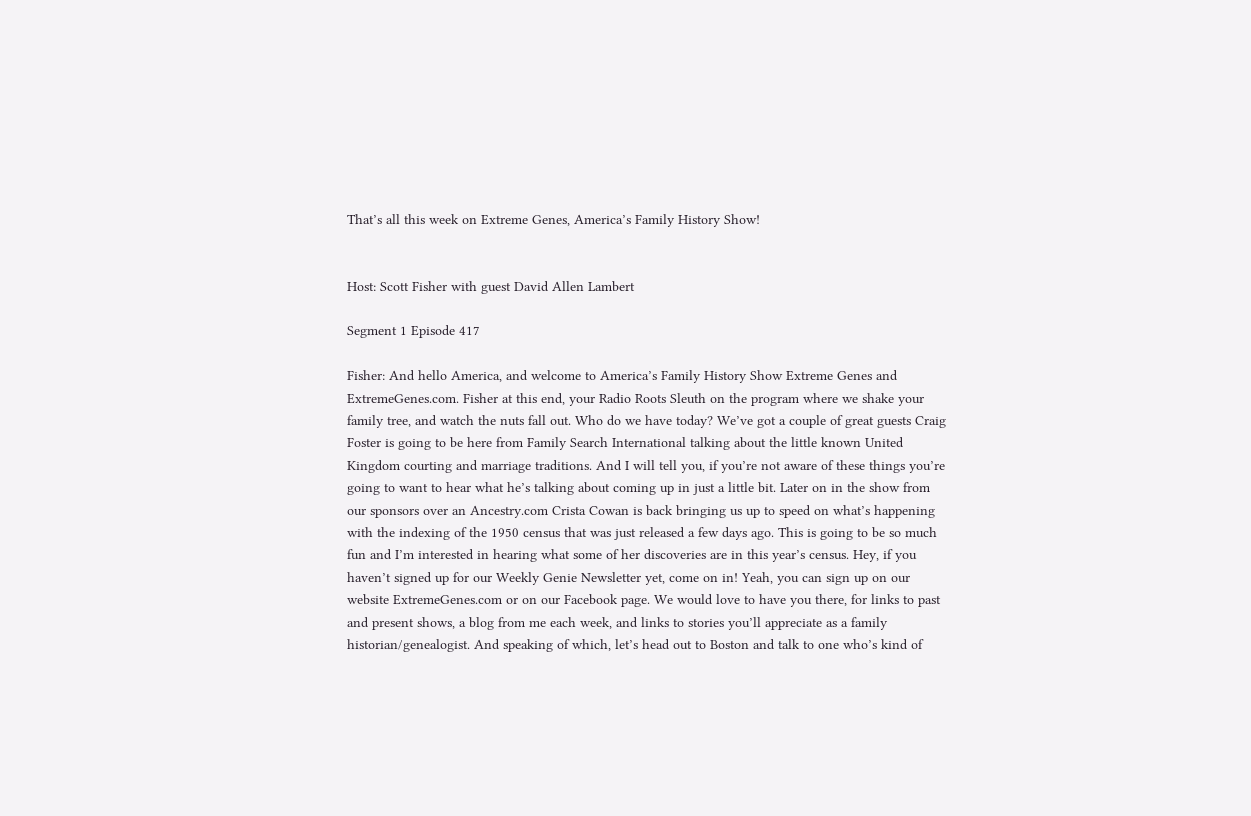That’s all this week on Extreme Genes, America’s Family History Show!


Host: Scott Fisher with guest David Allen Lambert

Segment 1 Episode 417

Fisher: And hello America, and welcome to America’s Family History Show Extreme Genes and ExtremeGenes.com. Fisher at this end, your Radio Roots Sleuth on the program where we shake your family tree, and watch the nuts fall out. Who do we have today? We’ve got a couple of great guests Craig Foster is going to be here from Family Search International talking about the little known United Kingdom courting and marriage traditions. And I will tell you, if you’re not aware of these things you’re going to want to hear what he’s talking about coming up in just a little bit. Later on in the show from our sponsors over an Ancestry.com Crista Cowan is back bringing us up to speed on what’s happening with the indexing of the 1950 census that was just released a few days ago. This is going to be so much fun and I’m interested in hearing what some of her discoveries are in this year’s census. Hey, if you haven’t signed up for our Weekly Genie Newsletter yet, come on in! Yeah, you can sign up on our website ExtremeGenes.com or on our Facebook page. We would love to have you there, for links to past and present shows, a blog from me each week, and links to stories you’ll appreciate as a family historian/genealogist. And speaking of which, let’s head out to Boston and talk to one who’s kind of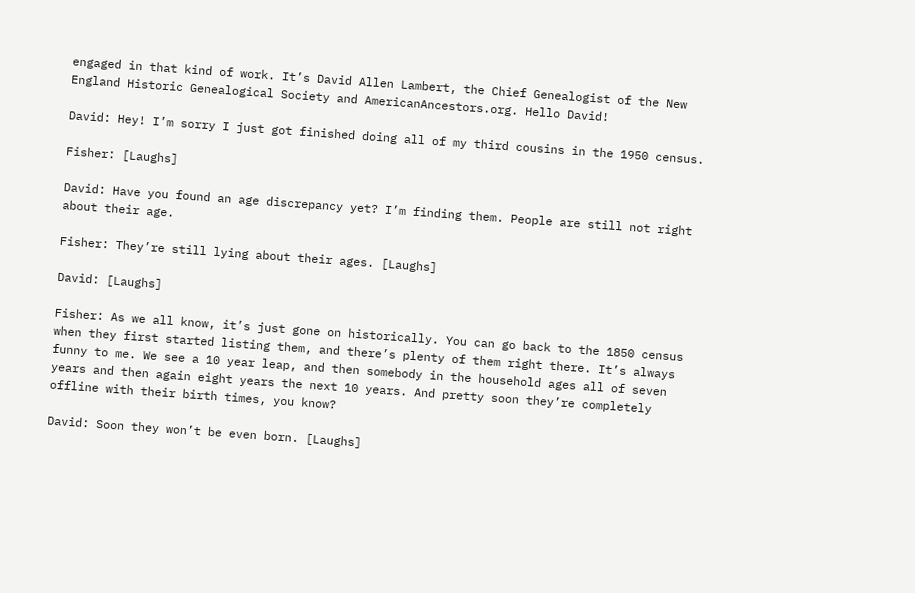engaged in that kind of work. It’s David Allen Lambert, the Chief Genealogist of the New England Historic Genealogical Society and AmericanAncestors.org. Hello David!

David: Hey! I’m sorry I just got finished doing all of my third cousins in the 1950 census.

Fisher: [Laughs]

David: Have you found an age discrepancy yet? I’m finding them. People are still not right about their age.

Fisher: They’re still lying about their ages. [Laughs]

David: [Laughs]

Fisher: As we all know, it’s just gone on historically. You can go back to the 1850 census when they first started listing them, and there’s plenty of them right there. It’s always funny to me. We see a 10 year leap, and then somebody in the household ages all of seven years and then again eight years the next 10 years. And pretty soon they’re completely offline with their birth times, you know?

David: Soon they won’t be even born. [Laughs]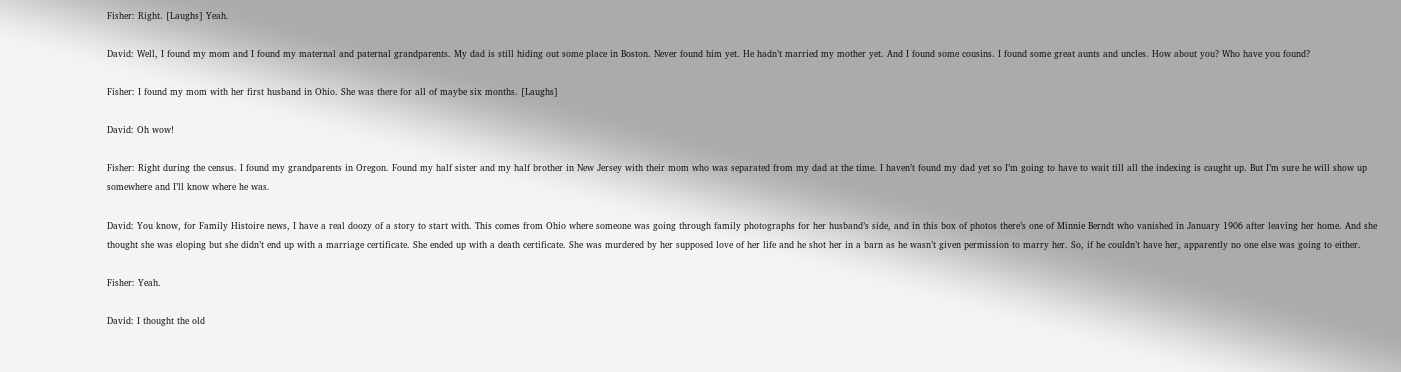Fisher: Right. [Laughs] Yeah.

David: Well, I found my mom and I found my maternal and paternal grandparents. My dad is still hiding out some place in Boston. Never found him yet. He hadn’t married my mother yet. And I found some cousins. I found some great aunts and uncles. How about you? Who have you found?

Fisher: I found my mom with her first husband in Ohio. She was there for all of maybe six months. [Laughs]

David: Oh wow!

Fisher: Right during the census. I found my grandparents in Oregon. Found my half sister and my half brother in New Jersey with their mom who was separated from my dad at the time. I haven’t found my dad yet so I’m going to have to wait till all the indexing is caught up. But I’m sure he will show up somewhere and I’ll know where he was.

David: You know, for Family Histoire news, I have a real doozy of a story to start with. This comes from Ohio where someone was going through family photographs for her husband’s side, and in this box of photos there’s one of Minnie Berndt who vanished in January 1906 after leaving her home. And she thought she was eloping but she didn’t end up with a marriage certificate. She ended up with a death certificate. She was murdered by her supposed love of her life and he shot her in a barn as he wasn’t given permission to marry her. So, if he couldn’t have her, apparently no one else was going to either.

Fisher: Yeah.

David: I thought the old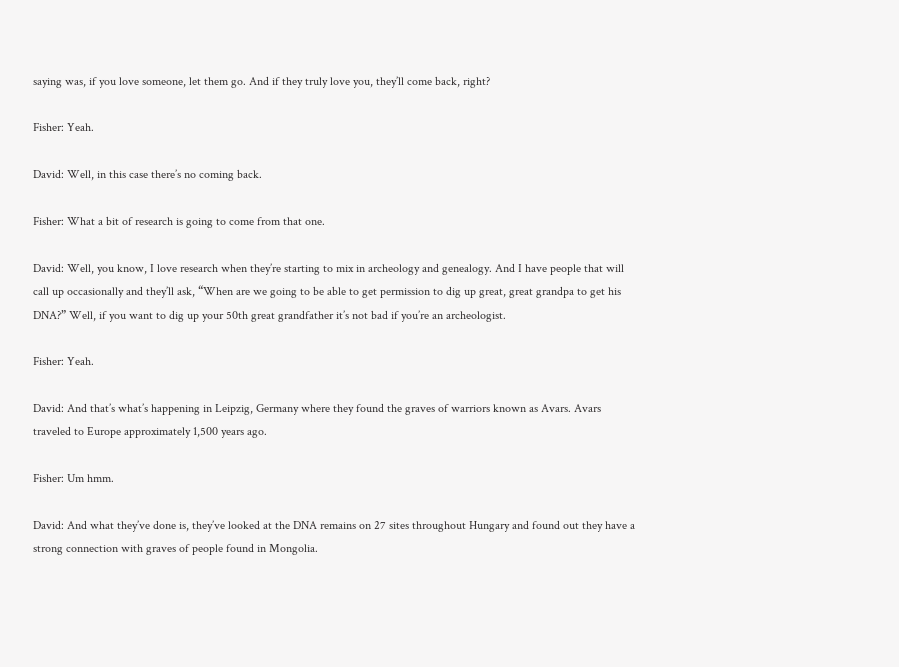saying was, if you love someone, let them go. And if they truly love you, they’ll come back, right?

Fisher: Yeah.

David: Well, in this case there’s no coming back.

Fisher: What a bit of research is going to come from that one.

David: Well, you know, I love research when they’re starting to mix in archeology and genealogy. And I have people that will call up occasionally and they’ll ask, “When are we going to be able to get permission to dig up great, great grandpa to get his DNA?” Well, if you want to dig up your 50th great grandfather it’s not bad if you’re an archeologist.

Fisher: Yeah.

David: And that’s what’s happening in Leipzig, Germany where they found the graves of warriors known as Avars. Avars traveled to Europe approximately 1,500 years ago.

Fisher: Um hmm.

David: And what they’ve done is, they’ve looked at the DNA remains on 27 sites throughout Hungary and found out they have a strong connection with graves of people found in Mongolia.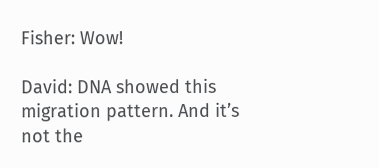Fisher: Wow!

David: DNA showed this migration pattern. And it’s not the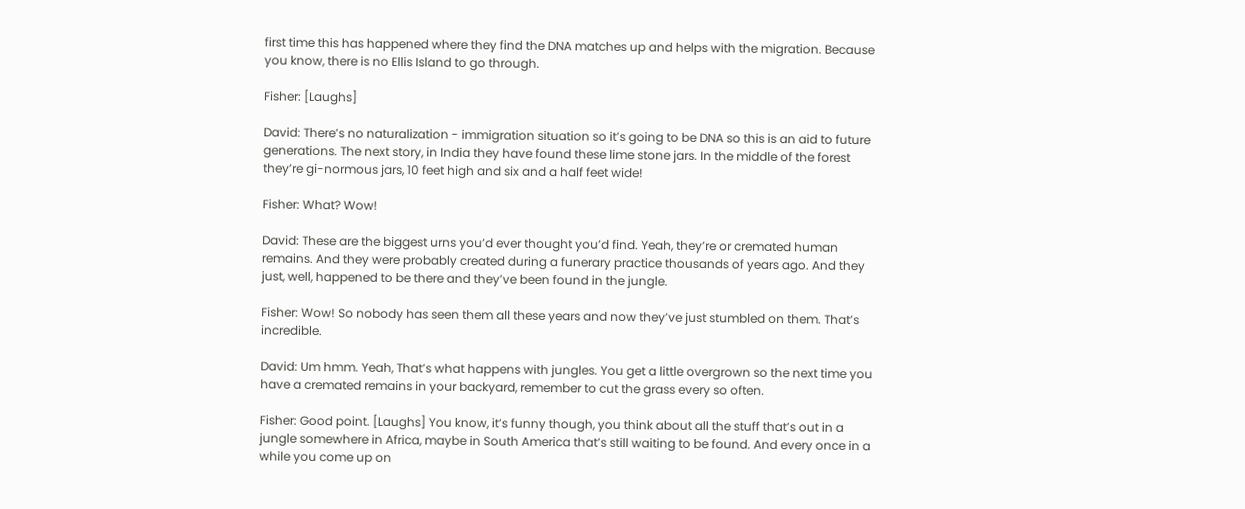first time this has happened where they find the DNA matches up and helps with the migration. Because you know, there is no Ellis Island to go through.

Fisher: [Laughs]

David: There’s no naturalization - immigration situation so it’s going to be DNA so this is an aid to future generations. The next story, in India they have found these lime stone jars. In the middle of the forest they’re gi-normous jars, 10 feet high and six and a half feet wide!

Fisher: What? Wow!

David: These are the biggest urns you’d ever thought you’d find. Yeah, they’re or cremated human remains. And they were probably created during a funerary practice thousands of years ago. And they just, well, happened to be there and they’ve been found in the jungle.

Fisher: Wow! So nobody has seen them all these years and now they’ve just stumbled on them. That’s incredible.

David: Um hmm. Yeah, That’s what happens with jungles. You get a little overgrown so the next time you have a cremated remains in your backyard, remember to cut the grass every so often.

Fisher: Good point. [Laughs] You know, it’s funny though, you think about all the stuff that’s out in a jungle somewhere in Africa, maybe in South America that’s still waiting to be found. And every once in a while you come up on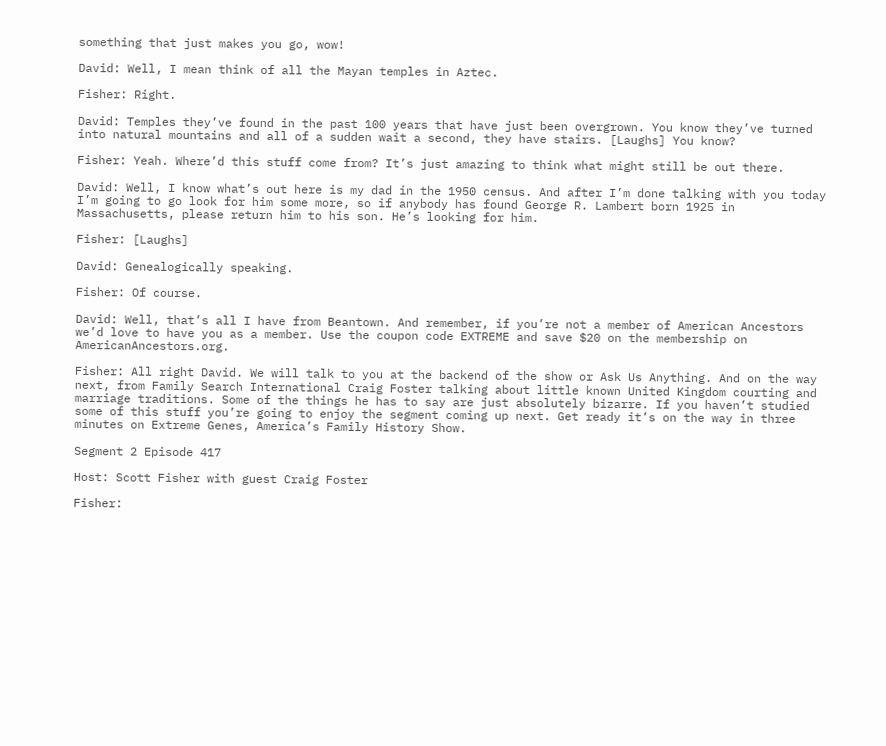something that just makes you go, wow!

David: Well, I mean think of all the Mayan temples in Aztec.

Fisher: Right.

David: Temples they’ve found in the past 100 years that have just been overgrown. You know they’ve turned into natural mountains and all of a sudden wait a second, they have stairs. [Laughs] You know?

Fisher: Yeah. Where’d this stuff come from? It’s just amazing to think what might still be out there.

David: Well, I know what’s out here is my dad in the 1950 census. And after I’m done talking with you today I’m going to go look for him some more, so if anybody has found George R. Lambert born 1925 in Massachusetts, please return him to his son. He’s looking for him.

Fisher: [Laughs]

David: Genealogically speaking.

Fisher: Of course.

David: Well, that’s all I have from Beantown. And remember, if you’re not a member of American Ancestors we’d love to have you as a member. Use the coupon code EXTREME and save $20 on the membership on AmericanAncestors.org.

Fisher: All right David. We will talk to you at the backend of the show or Ask Us Anything. And on the way next, from Family Search International Craig Foster talking about little known United Kingdom courting and marriage traditions. Some of the things he has to say are just absolutely bizarre. If you haven’t studied some of this stuff you’re going to enjoy the segment coming up next. Get ready it’s on the way in three minutes on Extreme Genes, America’s Family History Show.

Segment 2 Episode 417

Host: Scott Fisher with guest Craig Foster

Fisher: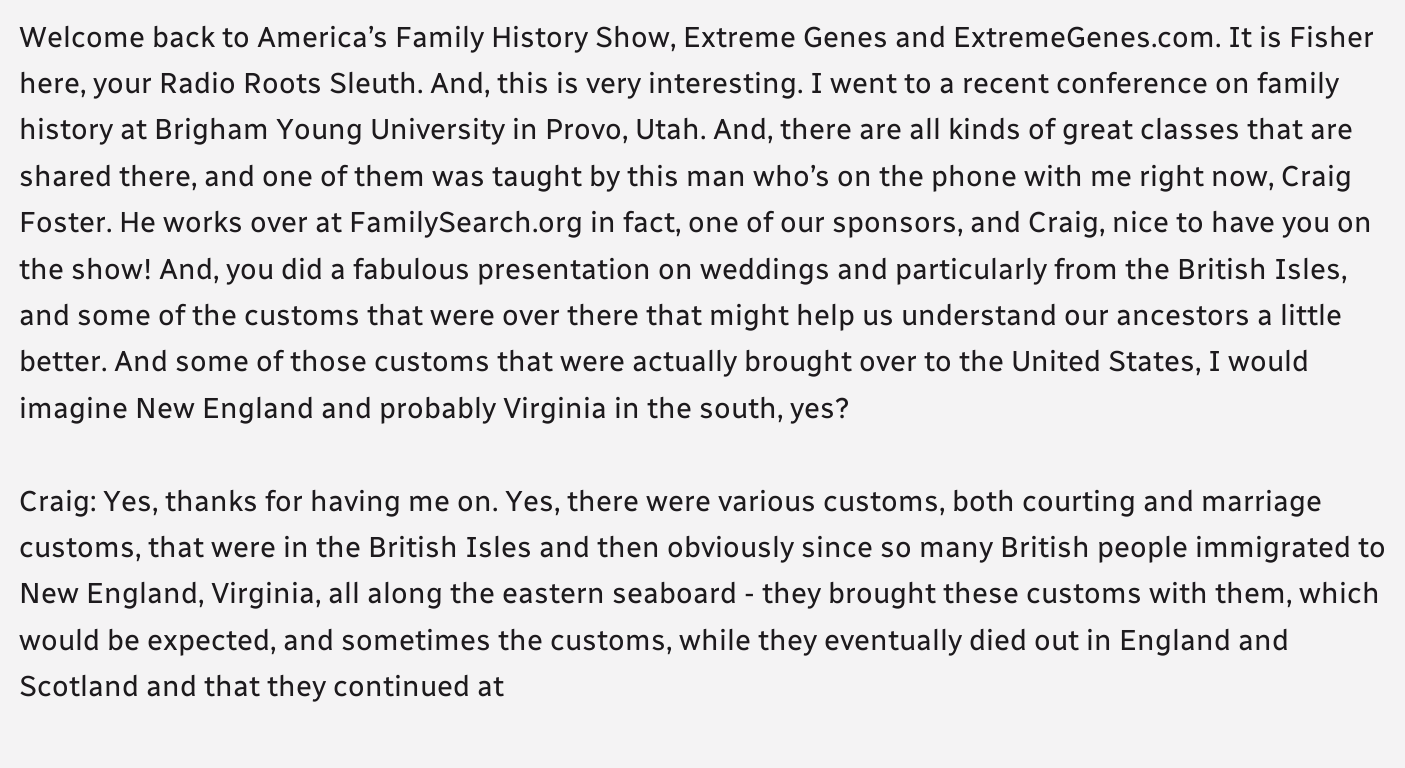Welcome back to America’s Family History Show, Extreme Genes and ExtremeGenes.com. It is Fisher here, your Radio Roots Sleuth. And, this is very interesting. I went to a recent conference on family history at Brigham Young University in Provo, Utah. And, there are all kinds of great classes that are shared there, and one of them was taught by this man who’s on the phone with me right now, Craig Foster. He works over at FamilySearch.org in fact, one of our sponsors, and Craig, nice to have you on the show! And, you did a fabulous presentation on weddings and particularly from the British Isles, and some of the customs that were over there that might help us understand our ancestors a little better. And some of those customs that were actually brought over to the United States, I would imagine New England and probably Virginia in the south, yes?

Craig: Yes, thanks for having me on. Yes, there were various customs, both courting and marriage customs, that were in the British Isles and then obviously since so many British people immigrated to New England, Virginia, all along the eastern seaboard - they brought these customs with them, which would be expected, and sometimes the customs, while they eventually died out in England and Scotland and that they continued at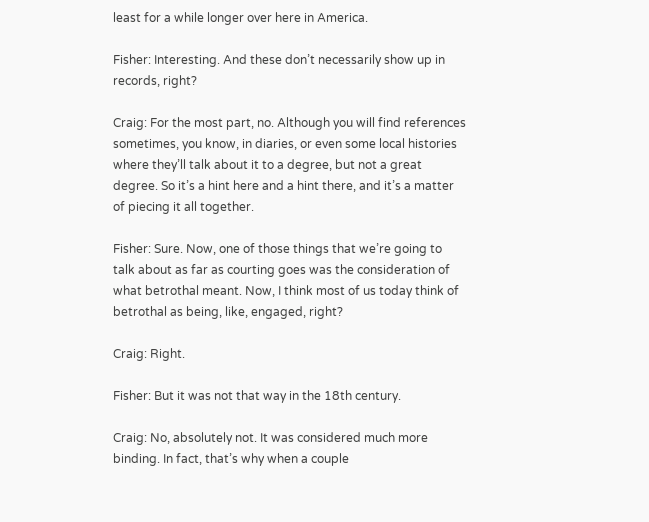least for a while longer over here in America.

Fisher: Interesting. And these don’t necessarily show up in records, right?

Craig: For the most part, no. Although you will find references sometimes, you know, in diaries, or even some local histories where they’ll talk about it to a degree, but not a great degree. So it’s a hint here and a hint there, and it’s a matter of piecing it all together.

Fisher: Sure. Now, one of those things that we’re going to talk about as far as courting goes was the consideration of what betrothal meant. Now, I think most of us today think of betrothal as being, like, engaged, right?

Craig: Right.

Fisher: But it was not that way in the 18th century.

Craig: No, absolutely not. It was considered much more binding. In fact, that’s why when a couple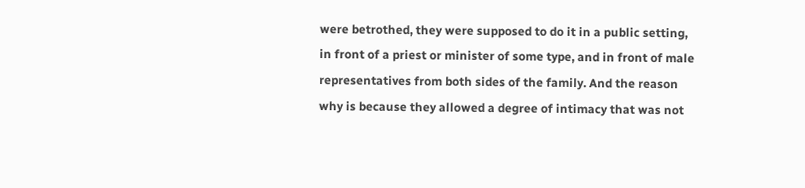were betrothed, they were supposed to do it in a public setting, in front of a priest or minister of some type, and in front of male representatives from both sides of the family. And the reason why is because they allowed a degree of intimacy that was not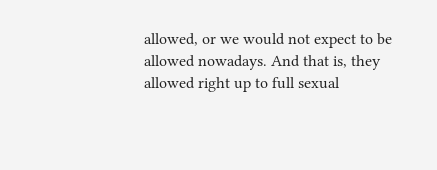allowed, or we would not expect to be allowed nowadays. And that is, they allowed right up to full sexual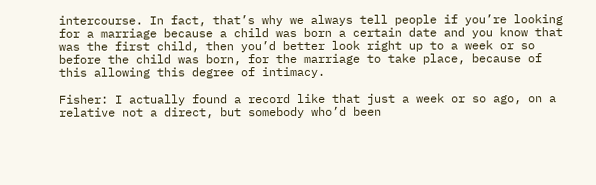intercourse. In fact, that’s why we always tell people if you’re looking for a marriage because a child was born a certain date and you know that was the first child, then you’d better look right up to a week or so before the child was born, for the marriage to take place, because of this allowing this degree of intimacy.

Fisher: I actually found a record like that just a week or so ago, on a relative not a direct, but somebody who’d been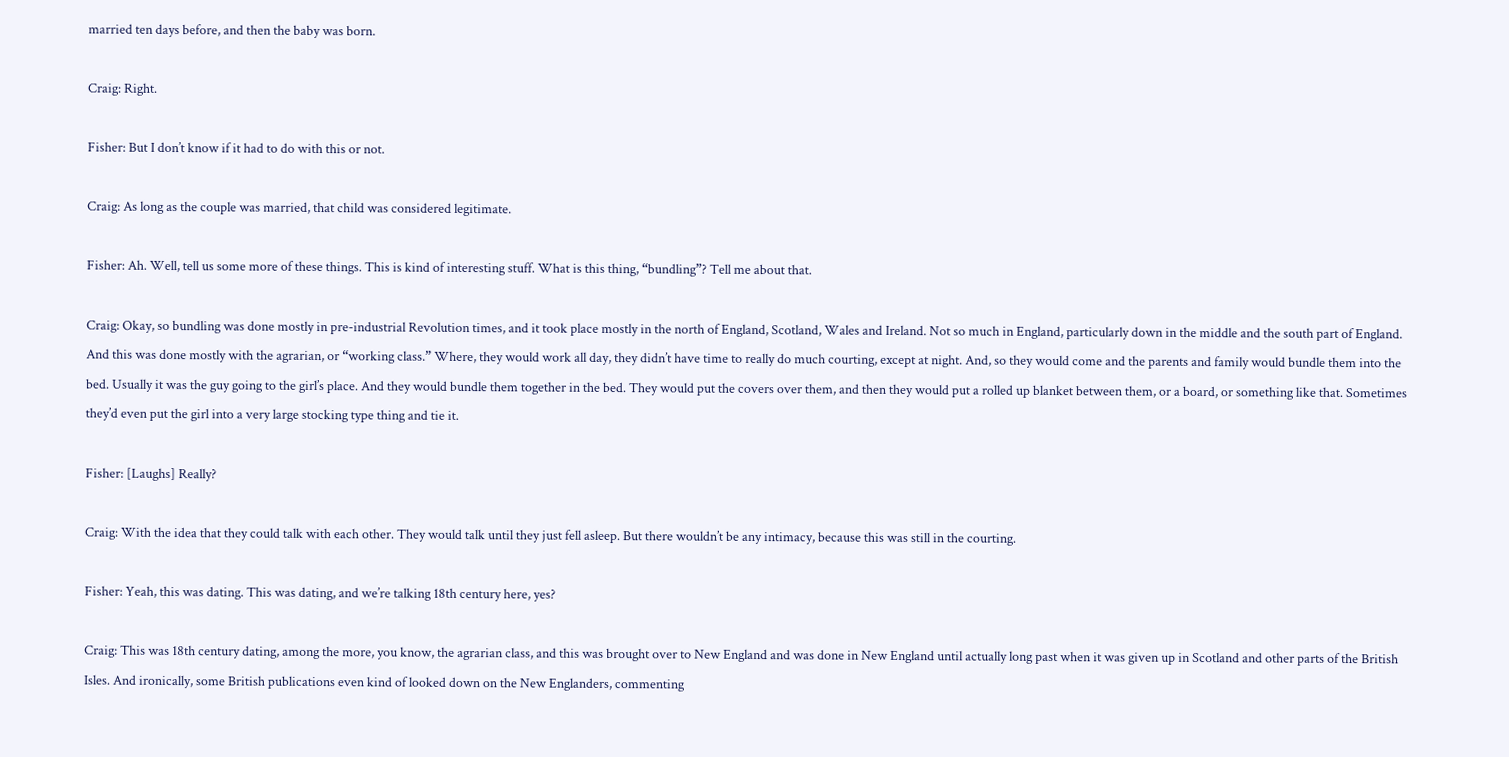married ten days before, and then the baby was born.

Craig: Right.

Fisher: But I don’t know if it had to do with this or not.

Craig: As long as the couple was married, that child was considered legitimate.

Fisher: Ah. Well, tell us some more of these things. This is kind of interesting stuff. What is this thing, “bundling”? Tell me about that.

Craig: Okay, so bundling was done mostly in pre-industrial Revolution times, and it took place mostly in the north of England, Scotland, Wales and Ireland. Not so much in England, particularly down in the middle and the south part of England. And this was done mostly with the agrarian, or “working class.” Where, they would work all day, they didn’t have time to really do much courting, except at night. And, so they would come and the parents and family would bundle them into the bed. Usually it was the guy going to the girl’s place. And they would bundle them together in the bed. They would put the covers over them, and then they would put a rolled up blanket between them, or a board, or something like that. Sometimes they’d even put the girl into a very large stocking type thing and tie it.

Fisher: [Laughs] Really?

Craig: With the idea that they could talk with each other. They would talk until they just fell asleep. But there wouldn’t be any intimacy, because this was still in the courting.

Fisher: Yeah, this was dating. This was dating, and we’re talking 18th century here, yes?

Craig: This was 18th century dating, among the more, you know, the agrarian class, and this was brought over to New England and was done in New England until actually long past when it was given up in Scotland and other parts of the British Isles. And ironically, some British publications even kind of looked down on the New Englanders, commenting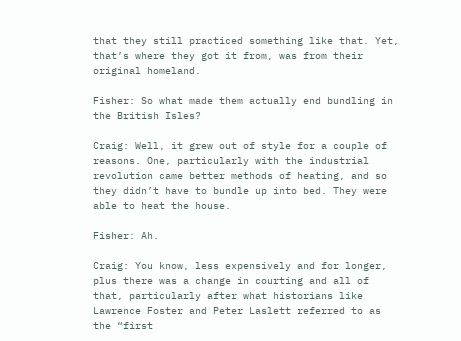that they still practiced something like that. Yet, that’s where they got it from, was from their original homeland.

Fisher: So what made them actually end bundling in the British Isles?

Craig: Well, it grew out of style for a couple of reasons. One, particularly with the industrial revolution came better methods of heating, and so they didn’t have to bundle up into bed. They were able to heat the house.

Fisher: Ah.

Craig: You know, less expensively and for longer, plus there was a change in courting and all of that, particularly after what historians like Lawrence Foster and Peter Laslett referred to as the “first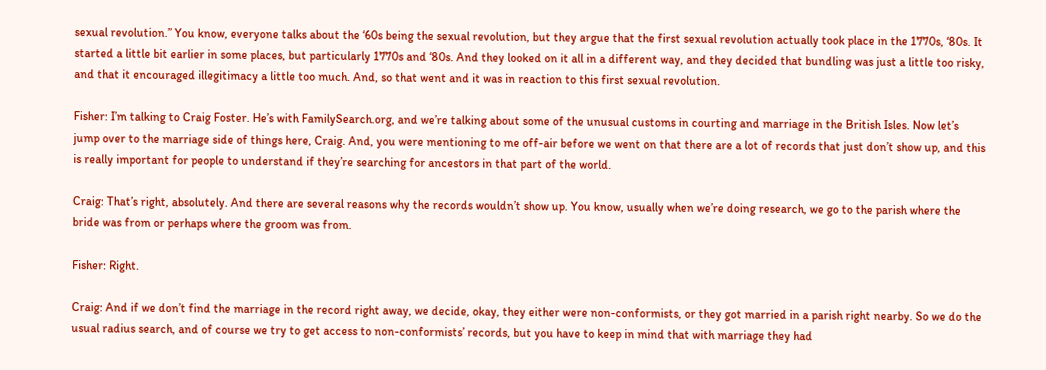sexual revolution.” You know, everyone talks about the ‘60s being the sexual revolution, but they argue that the first sexual revolution actually took place in the 1770s, ‘80s. It started a little bit earlier in some places, but particularly 1770s and ‘80s. And they looked on it all in a different way, and they decided that bundling was just a little too risky, and that it encouraged illegitimacy a little too much. And, so that went and it was in reaction to this first sexual revolution.

Fisher: I’m talking to Craig Foster. He’s with FamilySearch.org, and we’re talking about some of the unusual customs in courting and marriage in the British Isles. Now let’s jump over to the marriage side of things here, Craig. And, you were mentioning to me off-air before we went on that there are a lot of records that just don’t show up, and this is really important for people to understand if they’re searching for ancestors in that part of the world.

Craig: That’s right, absolutely. And there are several reasons why the records wouldn’t show up. You know, usually when we’re doing research, we go to the parish where the bride was from or perhaps where the groom was from.

Fisher: Right.

Craig: And if we don’t find the marriage in the record right away, we decide, okay, they either were non-conformists, or they got married in a parish right nearby. So we do the usual radius search, and of course we try to get access to non-conformists’ records, but you have to keep in mind that with marriage they had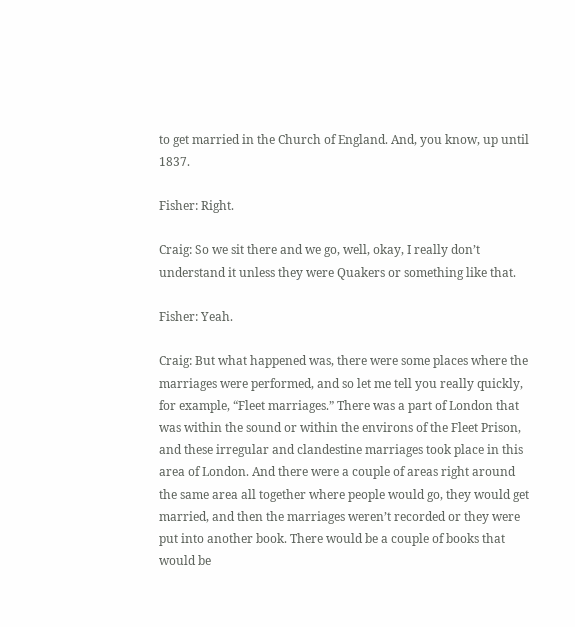to get married in the Church of England. And, you know, up until 1837.

Fisher: Right.

Craig: So we sit there and we go, well, okay, I really don’t understand it unless they were Quakers or something like that.

Fisher: Yeah.

Craig: But what happened was, there were some places where the marriages were performed, and so let me tell you really quickly, for example, “Fleet marriages.” There was a part of London that was within the sound or within the environs of the Fleet Prison, and these irregular and clandestine marriages took place in this area of London. And there were a couple of areas right around the same area all together where people would go, they would get married, and then the marriages weren’t recorded or they were put into another book. There would be a couple of books that would be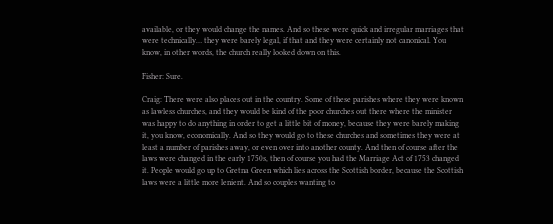available, or they would change the names. And so these were quick and irregular marriages that were technically… they were barely legal, if that and they were certainly not canonical. You know, in other words, the church really looked down on this.

Fisher: Sure.

Craig: There were also places out in the country. Some of these parishes where they were known as lawless churches, and they would be kind of the poor churches out there where the minister was happy to do anything in order to get a little bit of money, because they were barely making it, you know, economically. And so they would go to these churches and sometimes they were at least a number of parishes away, or even over into another county. And then of course after the laws were changed in the early 1750s, then of course you had the Marriage Act of 1753 changed it. People would go up to Gretna Green which lies across the Scottish border, because the Scottish laws were a little more lenient. And so couples wanting to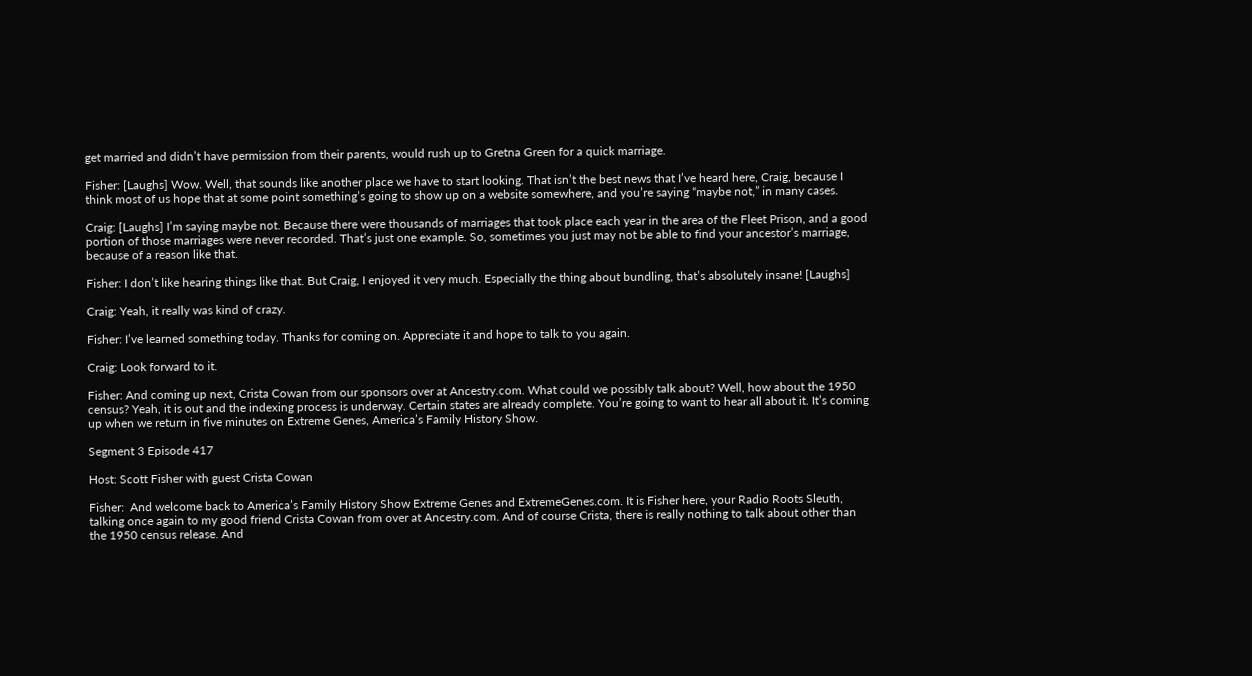get married and didn’t have permission from their parents, would rush up to Gretna Green for a quick marriage.

Fisher: [Laughs] Wow. Well, that sounds like another place we have to start looking. That isn’t the best news that I’ve heard here, Craig, because I think most of us hope that at some point something’s going to show up on a website somewhere, and you’re saying “maybe not,” in many cases.

Craig: [Laughs] I’m saying maybe not. Because there were thousands of marriages that took place each year in the area of the Fleet Prison, and a good portion of those marriages were never recorded. That’s just one example. So, sometimes you just may not be able to find your ancestor’s marriage, because of a reason like that.

Fisher: I don’t like hearing things like that. But Craig, I enjoyed it very much. Especially the thing about bundling, that’s absolutely insane! [Laughs]

Craig: Yeah, it really was kind of crazy.

Fisher: I’ve learned something today. Thanks for coming on. Appreciate it and hope to talk to you again.

Craig: Look forward to it.

Fisher: And coming up next, Crista Cowan from our sponsors over at Ancestry.com. What could we possibly talk about? Well, how about the 1950 census? Yeah, it is out and the indexing process is underway. Certain states are already complete. You’re going to want to hear all about it. It’s coming up when we return in five minutes on Extreme Genes, America’s Family History Show.

Segment 3 Episode 417

Host: Scott Fisher with guest Crista Cowan

Fisher:  And welcome back to America’s Family History Show Extreme Genes and ExtremeGenes.com. It is Fisher here, your Radio Roots Sleuth, talking once again to my good friend Crista Cowan from over at Ancestry.com. And of course Crista, there is really nothing to talk about other than the 1950 census release. And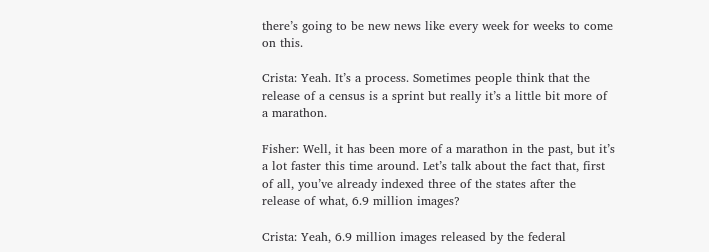there’s going to be new news like every week for weeks to come on this.

Crista: Yeah. It’s a process. Sometimes people think that the release of a census is a sprint but really it’s a little bit more of a marathon.

Fisher: Well, it has been more of a marathon in the past, but it’s a lot faster this time around. Let’s talk about the fact that, first of all, you’ve already indexed three of the states after the release of what, 6.9 million images?

Crista: Yeah, 6.9 million images released by the federal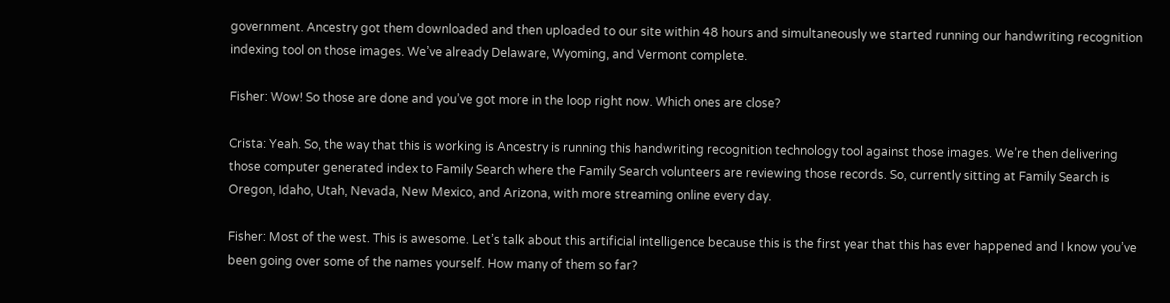government. Ancestry got them downloaded and then uploaded to our site within 48 hours and simultaneously we started running our handwriting recognition indexing tool on those images. We’ve already Delaware, Wyoming, and Vermont complete.

Fisher: Wow! So those are done and you’ve got more in the loop right now. Which ones are close?

Crista: Yeah. So, the way that this is working is Ancestry is running this handwriting recognition technology tool against those images. We’re then delivering those computer generated index to Family Search where the Family Search volunteers are reviewing those records. So, currently sitting at Family Search is Oregon, Idaho, Utah, Nevada, New Mexico, and Arizona, with more streaming online every day.

Fisher: Most of the west. This is awesome. Let’s talk about this artificial intelligence because this is the first year that this has ever happened and I know you’ve been going over some of the names yourself. How many of them so far?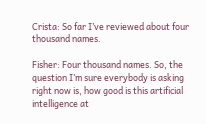Crista: So far I’ve reviewed about four thousand names.

Fisher: Four thousand names. So, the question I’m sure everybody is asking right now is, how good is this artificial intelligence at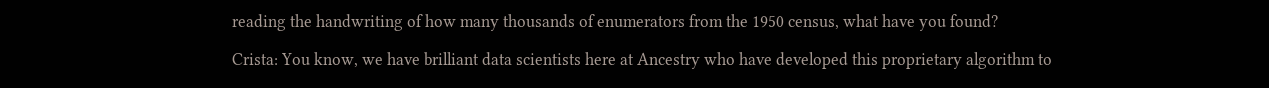reading the handwriting of how many thousands of enumerators from the 1950 census, what have you found?

Crista: You know, we have brilliant data scientists here at Ancestry who have developed this proprietary algorithm to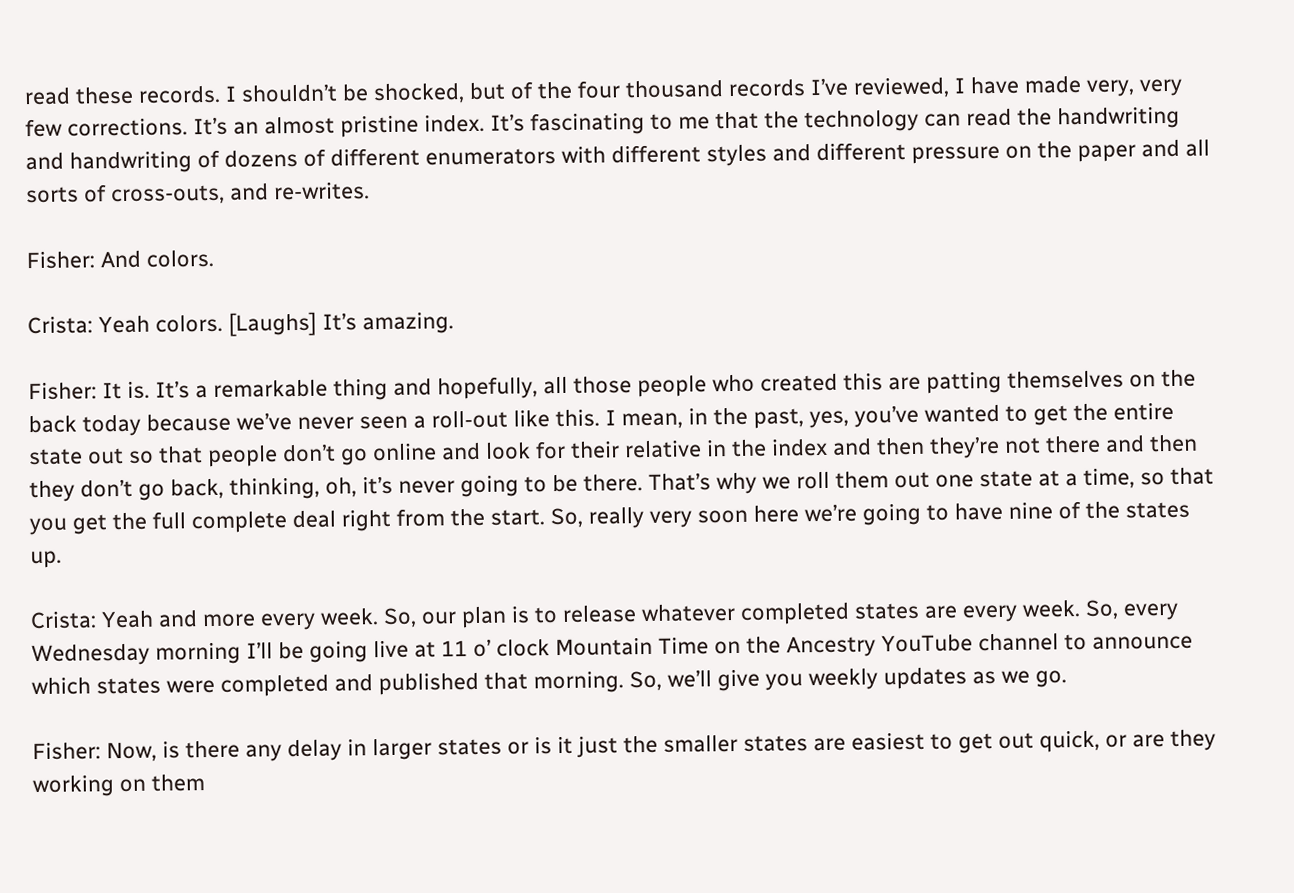read these records. I shouldn’t be shocked, but of the four thousand records I’ve reviewed, I have made very, very few corrections. It’s an almost pristine index. It’s fascinating to me that the technology can read the handwriting and handwriting of dozens of different enumerators with different styles and different pressure on the paper and all sorts of cross-outs, and re-writes.

Fisher: And colors.

Crista: Yeah colors. [Laughs] It’s amazing.

Fisher: It is. It’s a remarkable thing and hopefully, all those people who created this are patting themselves on the back today because we’ve never seen a roll-out like this. I mean, in the past, yes, you’ve wanted to get the entire state out so that people don’t go online and look for their relative in the index and then they’re not there and then they don’t go back, thinking, oh, it’s never going to be there. That’s why we roll them out one state at a time, so that you get the full complete deal right from the start. So, really very soon here we’re going to have nine of the states up.

Crista: Yeah and more every week. So, our plan is to release whatever completed states are every week. So, every Wednesday morning I’ll be going live at 11 o’ clock Mountain Time on the Ancestry YouTube channel to announce which states were completed and published that morning. So, we’ll give you weekly updates as we go.

Fisher: Now, is there any delay in larger states or is it just the smaller states are easiest to get out quick, or are they working on them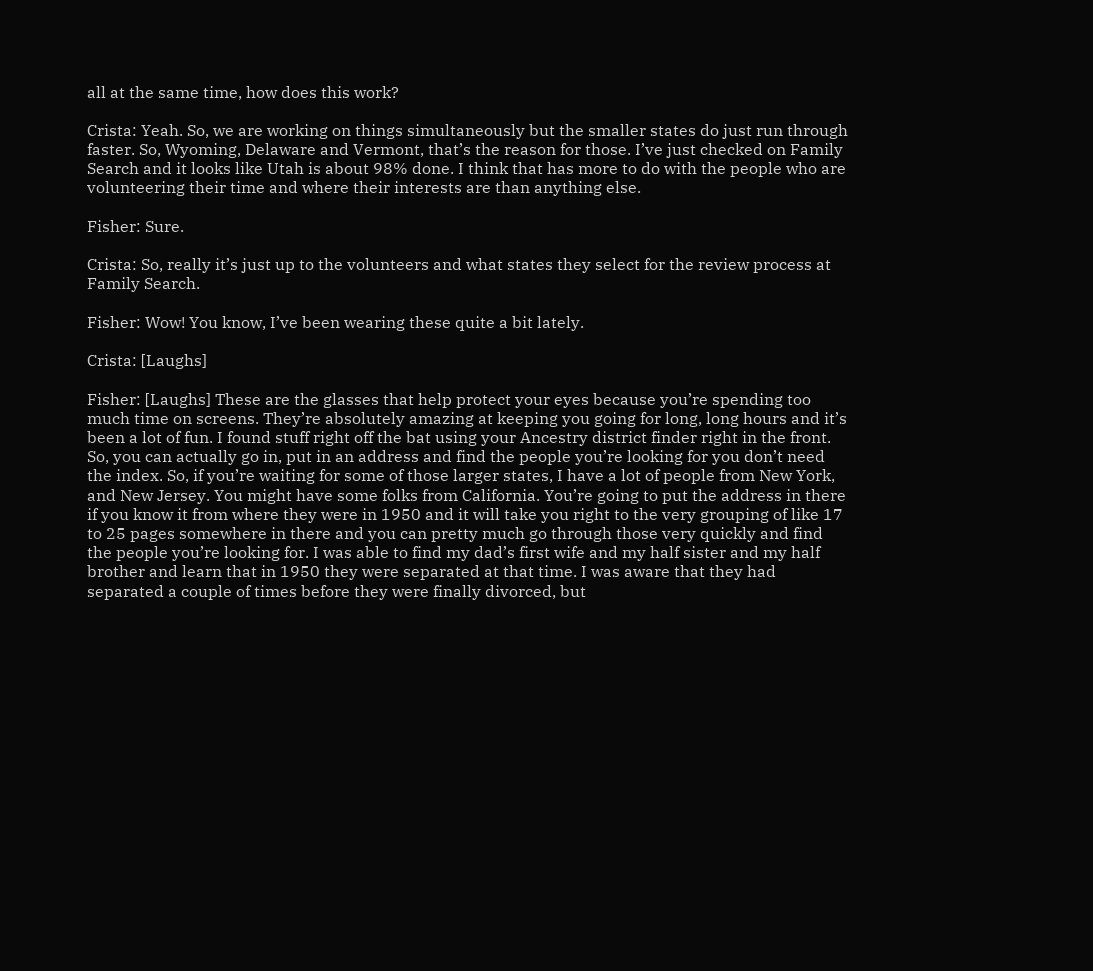all at the same time, how does this work?

Crista: Yeah. So, we are working on things simultaneously but the smaller states do just run through faster. So, Wyoming, Delaware and Vermont, that’s the reason for those. I’ve just checked on Family Search and it looks like Utah is about 98% done. I think that has more to do with the people who are volunteering their time and where their interests are than anything else.

Fisher: Sure.

Crista: So, really it’s just up to the volunteers and what states they select for the review process at Family Search.

Fisher: Wow! You know, I’ve been wearing these quite a bit lately.

Crista: [Laughs]

Fisher: [Laughs] These are the glasses that help protect your eyes because you’re spending too much time on screens. They’re absolutely amazing at keeping you going for long, long hours and it’s been a lot of fun. I found stuff right off the bat using your Ancestry district finder right in the front. So, you can actually go in, put in an address and find the people you’re looking for you don’t need the index. So, if you’re waiting for some of those larger states, I have a lot of people from New York, and New Jersey. You might have some folks from California. You’re going to put the address in there if you know it from where they were in 1950 and it will take you right to the very grouping of like 17 to 25 pages somewhere in there and you can pretty much go through those very quickly and find the people you’re looking for. I was able to find my dad’s first wife and my half sister and my half brother and learn that in 1950 they were separated at that time. I was aware that they had separated a couple of times before they were finally divorced, but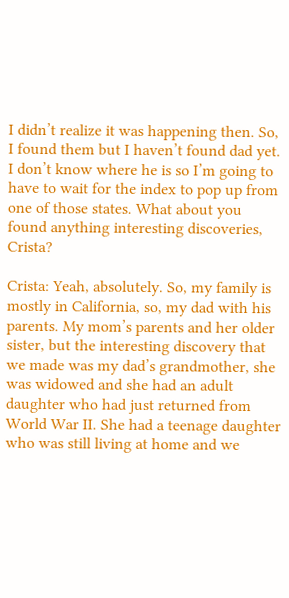I didn’t realize it was happening then. So, I found them but I haven’t found dad yet. I don’t know where he is so I’m going to have to wait for the index to pop up from one of those states. What about you found anything interesting discoveries, Crista?

Crista: Yeah, absolutely. So, my family is mostly in California, so, my dad with his parents. My mom’s parents and her older sister, but the interesting discovery that we made was my dad’s grandmother, she was widowed and she had an adult daughter who had just returned from World War II. She had a teenage daughter who was still living at home and we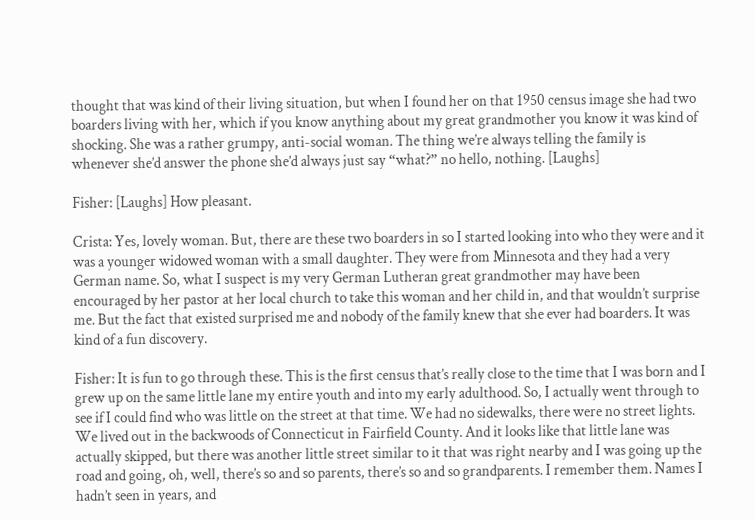thought that was kind of their living situation, but when I found her on that 1950 census image she had two boarders living with her, which if you know anything about my great grandmother you know it was kind of shocking. She was a rather grumpy, anti-social woman. The thing we’re always telling the family is whenever she’d answer the phone she’d always just say “what?” no hello, nothing. [Laughs]

Fisher: [Laughs] How pleasant.

Crista: Yes, lovely woman. But, there are these two boarders in so I started looking into who they were and it was a younger widowed woman with a small daughter. They were from Minnesota and they had a very German name. So, what I suspect is my very German Lutheran great grandmother may have been encouraged by her pastor at her local church to take this woman and her child in, and that wouldn’t surprise me. But the fact that existed surprised me and nobody of the family knew that she ever had boarders. It was kind of a fun discovery.

Fisher: It is fun to go through these. This is the first census that’s really close to the time that I was born and I grew up on the same little lane my entire youth and into my early adulthood. So, I actually went through to see if I could find who was little on the street at that time. We had no sidewalks, there were no street lights. We lived out in the backwoods of Connecticut in Fairfield County. And it looks like that little lane was actually skipped, but there was another little street similar to it that was right nearby and I was going up the road and going, oh, well, there’s so and so parents, there’s so and so grandparents. I remember them. Names I hadn’t seen in years, and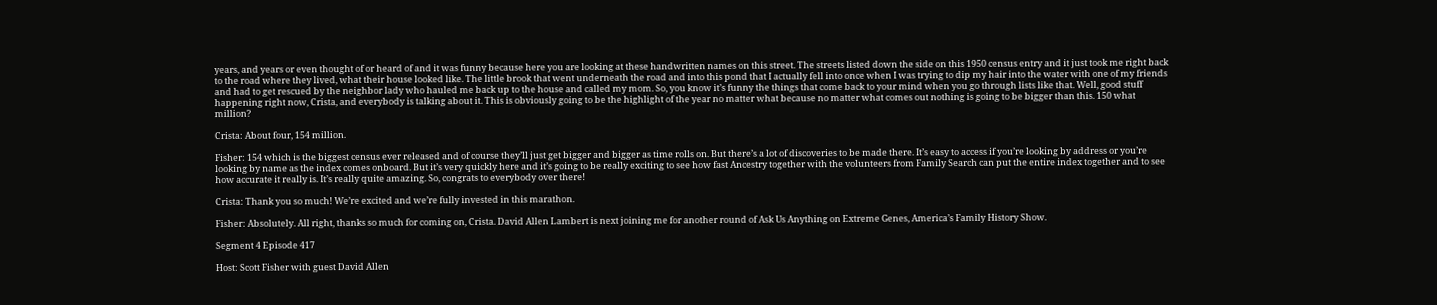years, and years or even thought of or heard of and it was funny because here you are looking at these handwritten names on this street. The streets listed down the side on this 1950 census entry and it just took me right back to the road where they lived, what their house looked like. The little brook that went underneath the road and into this pond that I actually fell into once when I was trying to dip my hair into the water with one of my friends and had to get rescued by the neighbor lady who hauled me back up to the house and called my mom. So, you know it’s funny the things that come back to your mind when you go through lists like that. Well, good stuff happening right now, Crista, and everybody is talking about it. This is obviously going to be the highlight of the year no matter what because no matter what comes out nothing is going to be bigger than this. 150 what million?

Crista: About four, 154 million.

Fisher: 154 which is the biggest census ever released and of course they’ll just get bigger and bigger as time rolls on. But there’s a lot of discoveries to be made there. It’s easy to access if you’re looking by address or you’re looking by name as the index comes onboard. But it’s very quickly here and it’s going to be really exciting to see how fast Ancestry together with the volunteers from Family Search can put the entire index together and to see how accurate it really is. It’s really quite amazing. So, congrats to everybody over there!

Crista: Thank you so much! We’re excited and we’re fully invested in this marathon.

Fisher: Absolutely. All right, thanks so much for coming on, Crista. David Allen Lambert is next joining me for another round of Ask Us Anything on Extreme Genes, America’s Family History Show.

Segment 4 Episode 417

Host: Scott Fisher with guest David Allen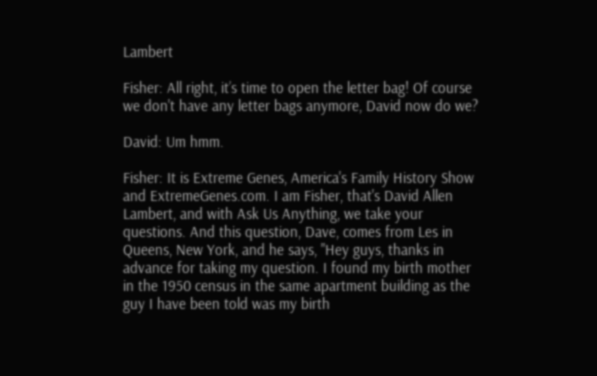Lambert

Fisher: All right, it’s time to open the letter bag! Of course we don't have any letter bags anymore, David now do we?

David: Um hmm.

Fisher: It is Extreme Genes, America's Family History Show and ExtremeGenes.com. I am Fisher, that's David Allen Lambert, and with Ask Us Anything, we take your questions. And this question, Dave, comes from Les in Queens, New York, and he says, "Hey guys, thanks in advance for taking my question. I found my birth mother in the 1950 census in the same apartment building as the guy I have been told was my birth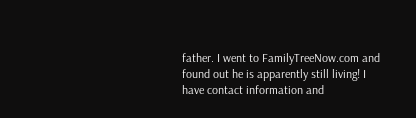father. I went to FamilyTreeNow.com and found out he is apparently still living! I have contact information and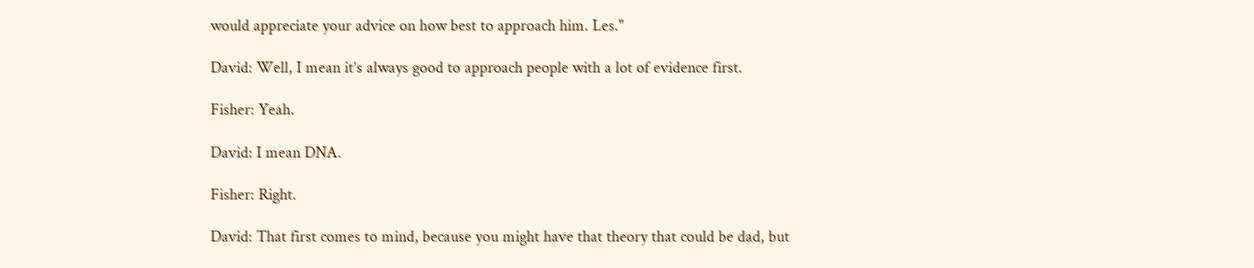would appreciate your advice on how best to approach him. Les."

David: Well, I mean it’s always good to approach people with a lot of evidence first.

Fisher: Yeah.

David: I mean DNA.

Fisher: Right.

David: That first comes to mind, because you might have that theory that could be dad, but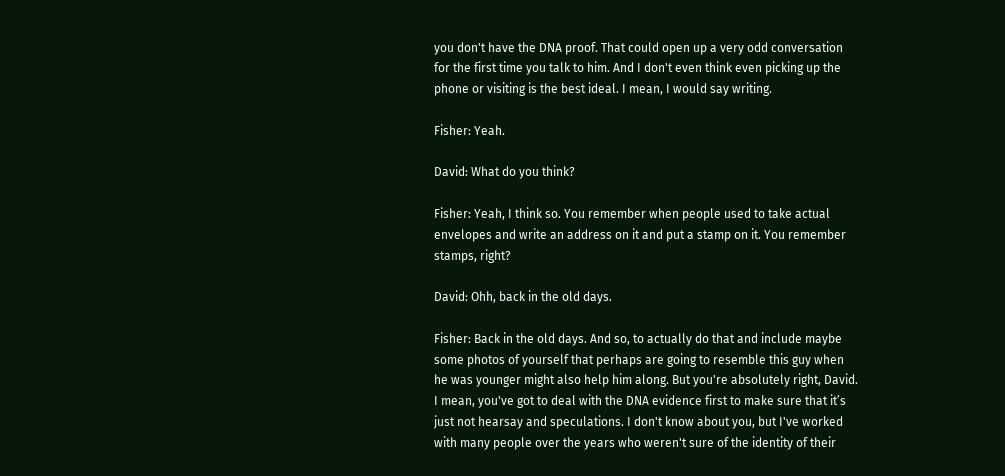you don't have the DNA proof. That could open up a very odd conversation for the first time you talk to him. And I don't even think even picking up the phone or visiting is the best ideal. I mean, I would say writing.

Fisher: Yeah.

David: What do you think?

Fisher: Yeah, I think so. You remember when people used to take actual envelopes and write an address on it and put a stamp on it. You remember stamps, right?

David: Ohh, back in the old days.

Fisher: Back in the old days. And so, to actually do that and include maybe some photos of yourself that perhaps are going to resemble this guy when he was younger might also help him along. But you're absolutely right, David. I mean, you've got to deal with the DNA evidence first to make sure that it’s just not hearsay and speculations. I don't know about you, but I've worked with many people over the years who weren't sure of the identity of their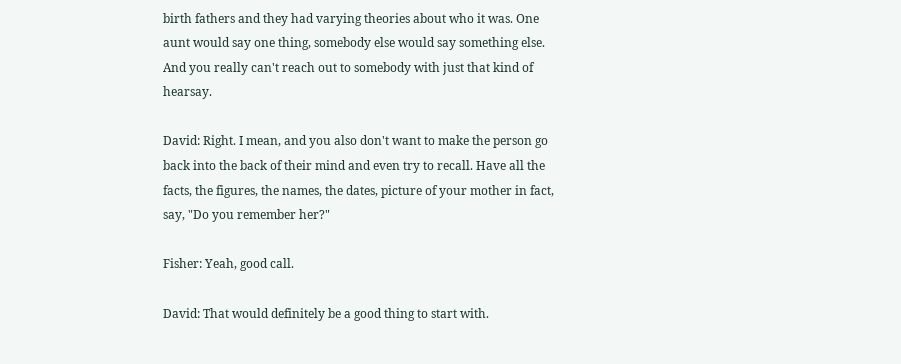birth fathers and they had varying theories about who it was. One aunt would say one thing, somebody else would say something else. And you really can't reach out to somebody with just that kind of hearsay.

David: Right. I mean, and you also don't want to make the person go back into the back of their mind and even try to recall. Have all the facts, the figures, the names, the dates, picture of your mother in fact, say, "Do you remember her?"

Fisher: Yeah, good call.

David: That would definitely be a good thing to start with.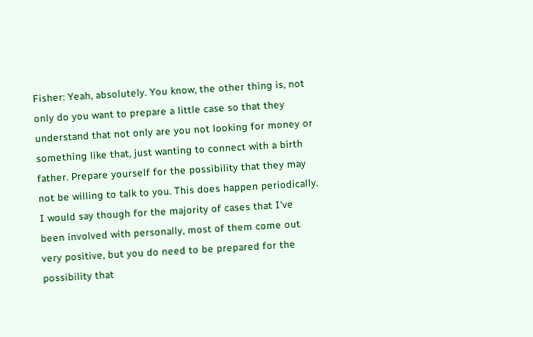Fisher: Yeah, absolutely. You know, the other thing is, not only do you want to prepare a little case so that they understand that not only are you not looking for money or something like that, just wanting to connect with a birth father. Prepare yourself for the possibility that they may not be willing to talk to you. This does happen periodically. I would say though for the majority of cases that I've been involved with personally, most of them come out very positive, but you do need to be prepared for the possibility that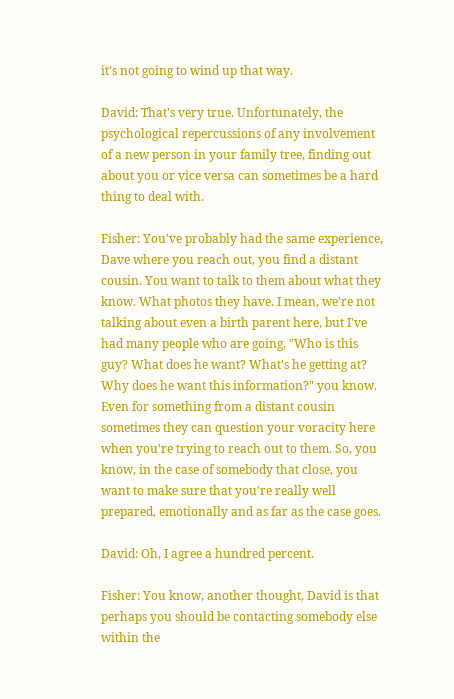it’s not going to wind up that way.

David: That's very true. Unfortunately, the psychological repercussions of any involvement of a new person in your family tree, finding out about you or vice versa can sometimes be a hard thing to deal with.

Fisher: You've probably had the same experience, Dave where you reach out, you find a distant cousin. You want to talk to them about what they know. What photos they have. I mean, we're not talking about even a birth parent here, but I've had many people who are going, "Who is this guy? What does he want? What's he getting at? Why does he want this information?" you know. Even for something from a distant cousin sometimes they can question your voracity here when you're trying to reach out to them. So, you know, in the case of somebody that close, you want to make sure that you're really well prepared, emotionally and as far as the case goes.

David: Oh, I agree a hundred percent.

Fisher: You know, another thought, David is that perhaps you should be contacting somebody else within the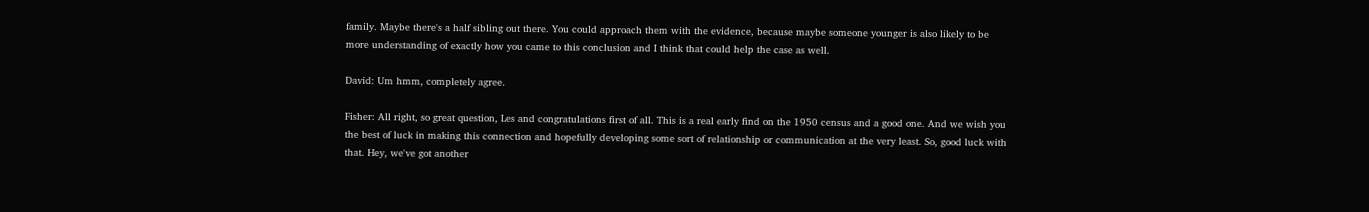family. Maybe there's a half sibling out there. You could approach them with the evidence, because maybe someone younger is also likely to be more understanding of exactly how you came to this conclusion and I think that could help the case as well.

David: Um hmm, completely agree.

Fisher: All right, so great question, Les and congratulations first of all. This is a real early find on the 1950 census and a good one. And we wish you the best of luck in making this connection and hopefully developing some sort of relationship or communication at the very least. So, good luck with that. Hey, we've got another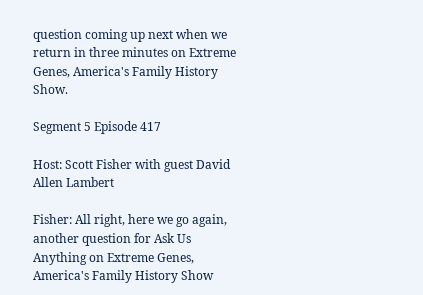question coming up next when we return in three minutes on Extreme Genes, America's Family History Show.

Segment 5 Episode 417

Host: Scott Fisher with guest David Allen Lambert

Fisher: All right, here we go again, another question for Ask Us Anything on Extreme Genes, America's Family History Show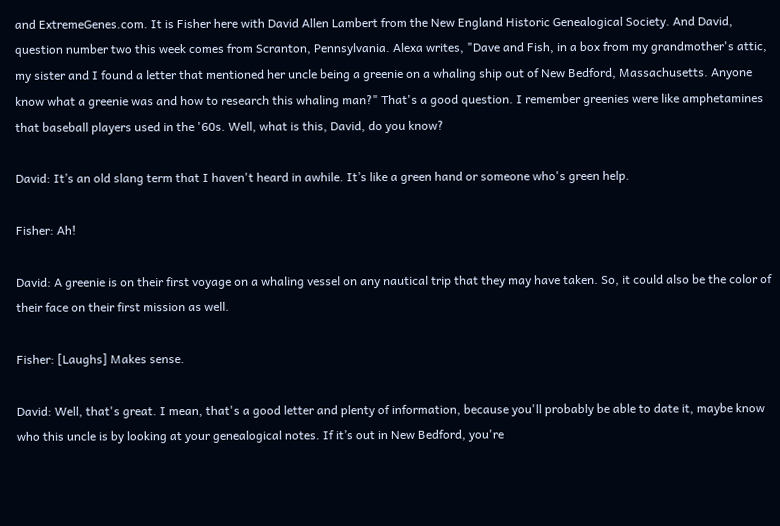and ExtremeGenes.com. It is Fisher here with David Allen Lambert from the New England Historic Genealogical Society. And David, question number two this week comes from Scranton, Pennsylvania. Alexa writes, "Dave and Fish, in a box from my grandmother's attic, my sister and I found a letter that mentioned her uncle being a greenie on a whaling ship out of New Bedford, Massachusetts. Anyone know what a greenie was and how to research this whaling man?" That's a good question. I remember greenies were like amphetamines that baseball players used in the '60s. Well, what is this, David, do you know?

David: It’s an old slang term that I haven't heard in awhile. It’s like a green hand or someone who's green help.

Fisher: Ah!

David: A greenie is on their first voyage on a whaling vessel on any nautical trip that they may have taken. So, it could also be the color of their face on their first mission as well.

Fisher: [Laughs] Makes sense.

David: Well, that's great. I mean, that's a good letter and plenty of information, because you'll probably be able to date it, maybe know who this uncle is by looking at your genealogical notes. If it’s out in New Bedford, you're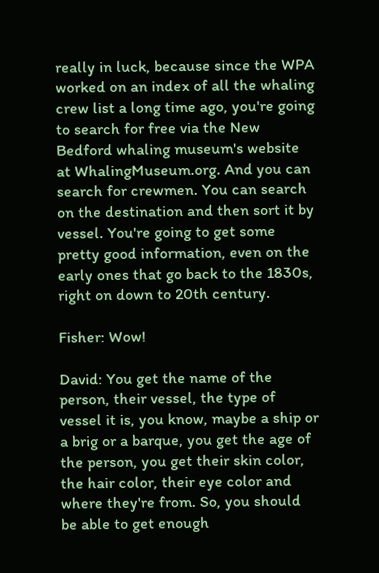really in luck, because since the WPA worked on an index of all the whaling crew list a long time ago, you're going to search for free via the New Bedford whaling museum's website at WhalingMuseum.org. And you can search for crewmen. You can search on the destination and then sort it by vessel. You're going to get some pretty good information, even on the early ones that go back to the 1830s, right on down to 20th century.

Fisher: Wow!

David: You get the name of the person, their vessel, the type of vessel it is, you know, maybe a ship or a brig or a barque, you get the age of the person, you get their skin color, the hair color, their eye color and where they're from. So, you should be able to get enough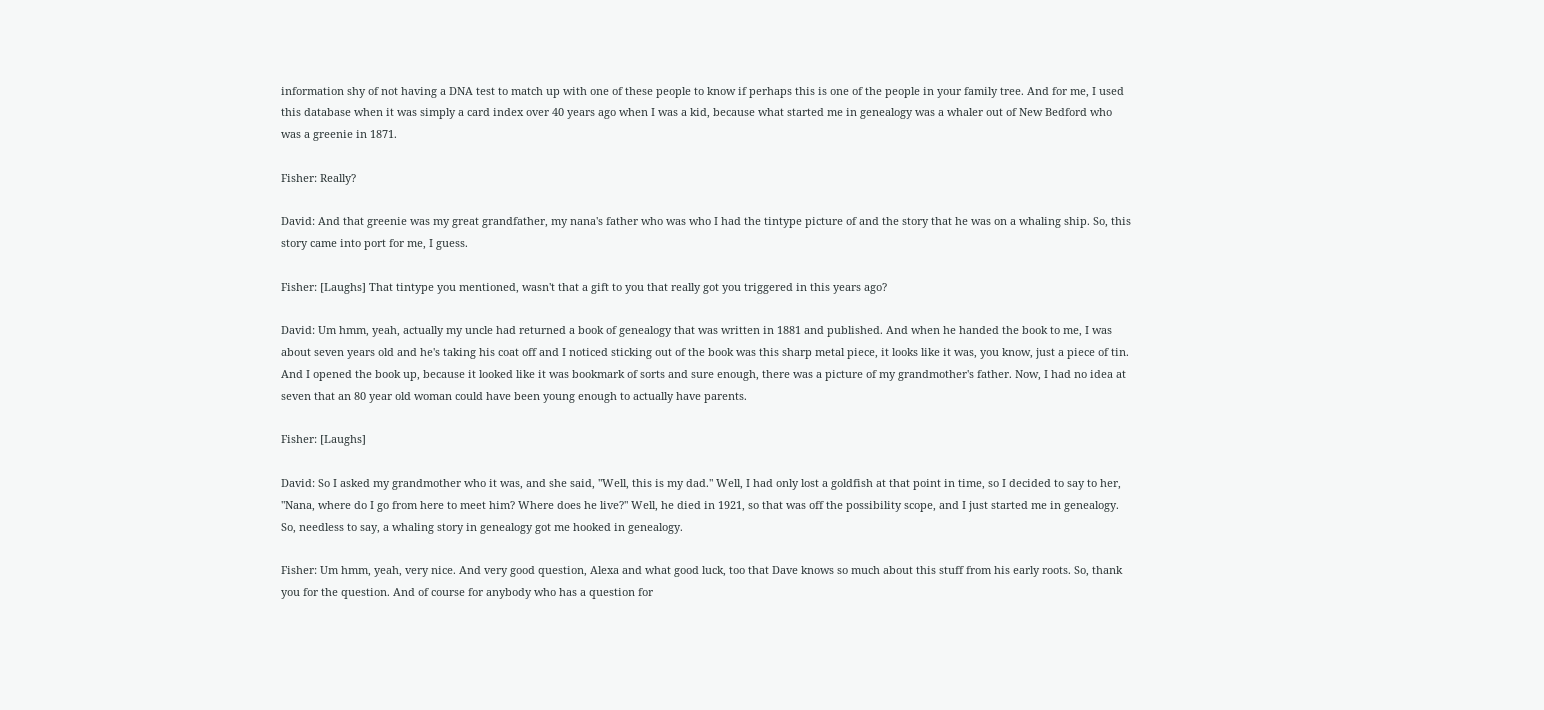information shy of not having a DNA test to match up with one of these people to know if perhaps this is one of the people in your family tree. And for me, I used this database when it was simply a card index over 40 years ago when I was a kid, because what started me in genealogy was a whaler out of New Bedford who was a greenie in 1871.

Fisher: Really?

David: And that greenie was my great grandfather, my nana's father who was who I had the tintype picture of and the story that he was on a whaling ship. So, this story came into port for me, I guess.

Fisher: [Laughs] That tintype you mentioned, wasn't that a gift to you that really got you triggered in this years ago?

David: Um hmm, yeah, actually my uncle had returned a book of genealogy that was written in 1881 and published. And when he handed the book to me, I was about seven years old and he's taking his coat off and I noticed sticking out of the book was this sharp metal piece, it looks like it was, you know, just a piece of tin. And I opened the book up, because it looked like it was bookmark of sorts and sure enough, there was a picture of my grandmother's father. Now, I had no idea at seven that an 80 year old woman could have been young enough to actually have parents.

Fisher: [Laughs]

David: So I asked my grandmother who it was, and she said, "Well, this is my dad." Well, I had only lost a goldfish at that point in time, so I decided to say to her, "Nana, where do I go from here to meet him? Where does he live?" Well, he died in 1921, so that was off the possibility scope, and I just started me in genealogy. So, needless to say, a whaling story in genealogy got me hooked in genealogy.

Fisher: Um hmm, yeah, very nice. And very good question, Alexa and what good luck, too that Dave knows so much about this stuff from his early roots. So, thank you for the question. And of course for anybody who has a question for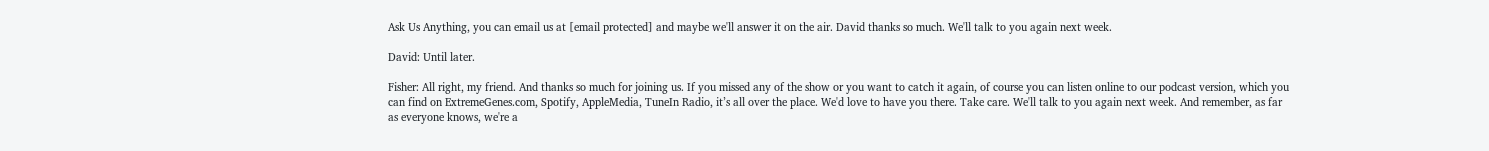Ask Us Anything, you can email us at [email protected] and maybe we'll answer it on the air. David thanks so much. We'll talk to you again next week.

David: Until later.

Fisher: All right, my friend. And thanks so much for joining us. If you missed any of the show or you want to catch it again, of course you can listen online to our podcast version, which you can find on ExtremeGenes.com, Spotify, AppleMedia, TuneIn Radio, it’s all over the place. We'd love to have you there. Take care. We'll talk to you again next week. And remember, as far as everyone knows, we're a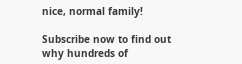nice, normal family!

Subscribe now to find out why hundreds of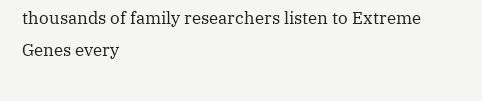thousands of family researchers listen to Extreme Genes every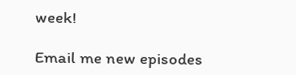week!

Email me new episodes